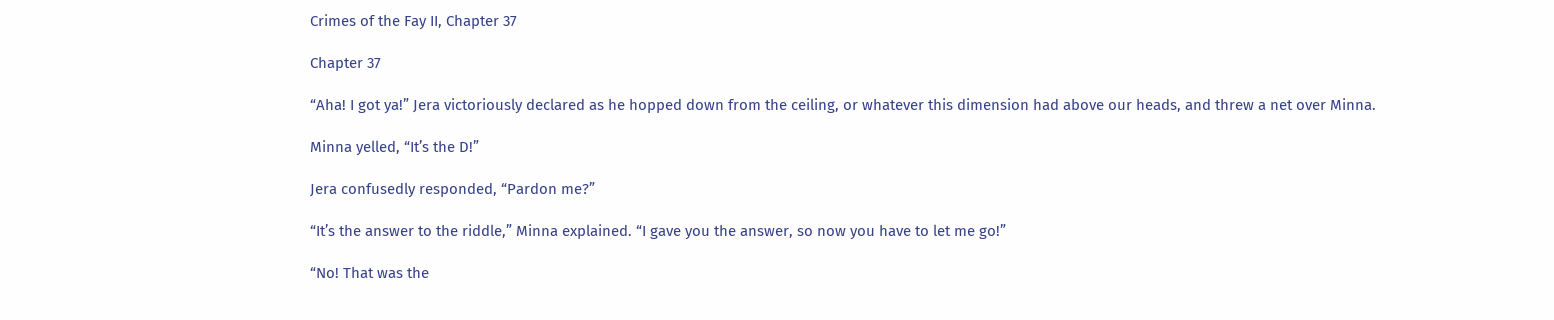Crimes of the Fay II, Chapter 37

Chapter 37

“Aha! I got ya!” Jera victoriously declared as he hopped down from the ceiling, or whatever this dimension had above our heads, and threw a net over Minna.

Minna yelled, “It’s the D!”

Jera confusedly responded, “Pardon me?”

“It’s the answer to the riddle,” Minna explained. “I gave you the answer, so now you have to let me go!”

“No! That was the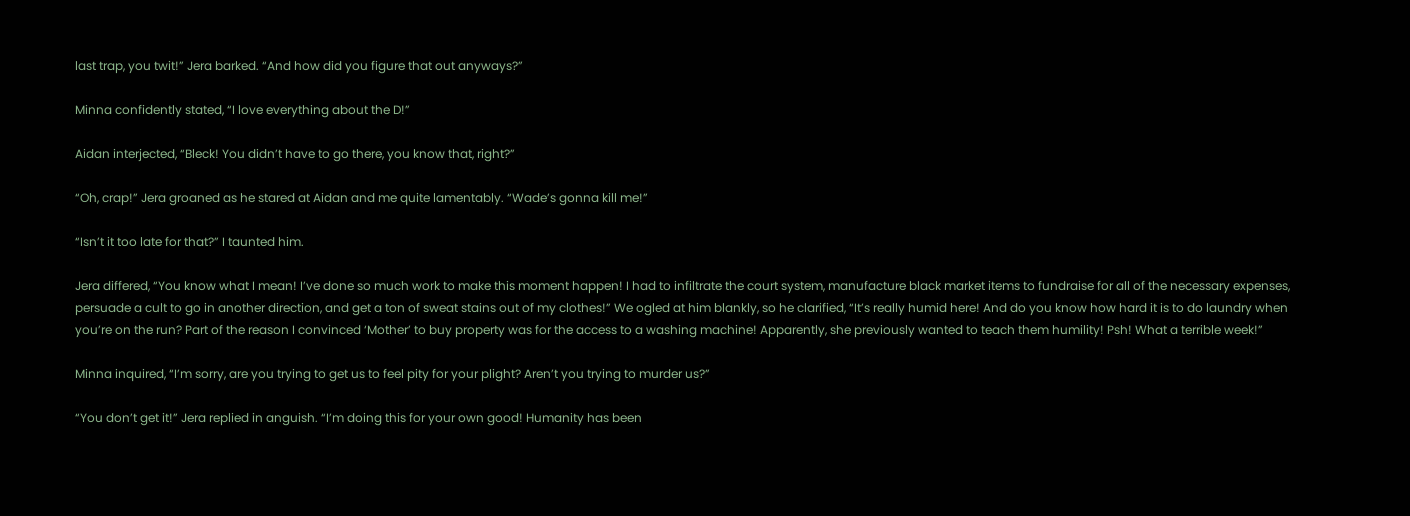last trap, you twit!” Jera barked. “And how did you figure that out anyways?”

Minna confidently stated, “I love everything about the D!”

Aidan interjected, “Bleck! You didn’t have to go there, you know that, right?”

“Oh, crap!” Jera groaned as he stared at Aidan and me quite lamentably. “Wade’s gonna kill me!”

“Isn’t it too late for that?” I taunted him.

Jera differed, “You know what I mean! I’ve done so much work to make this moment happen! I had to infiltrate the court system, manufacture black market items to fundraise for all of the necessary expenses, persuade a cult to go in another direction, and get a ton of sweat stains out of my clothes!” We ogled at him blankly, so he clarified, “It’s really humid here! And do you know how hard it is to do laundry when you’re on the run? Part of the reason I convinced ‘Mother’ to buy property was for the access to a washing machine! Apparently, she previously wanted to teach them humility! Psh! What a terrible week!”

Minna inquired, “I’m sorry, are you trying to get us to feel pity for your plight? Aren’t you trying to murder us?”

“You don’t get it!” Jera replied in anguish. “I’m doing this for your own good! Humanity has been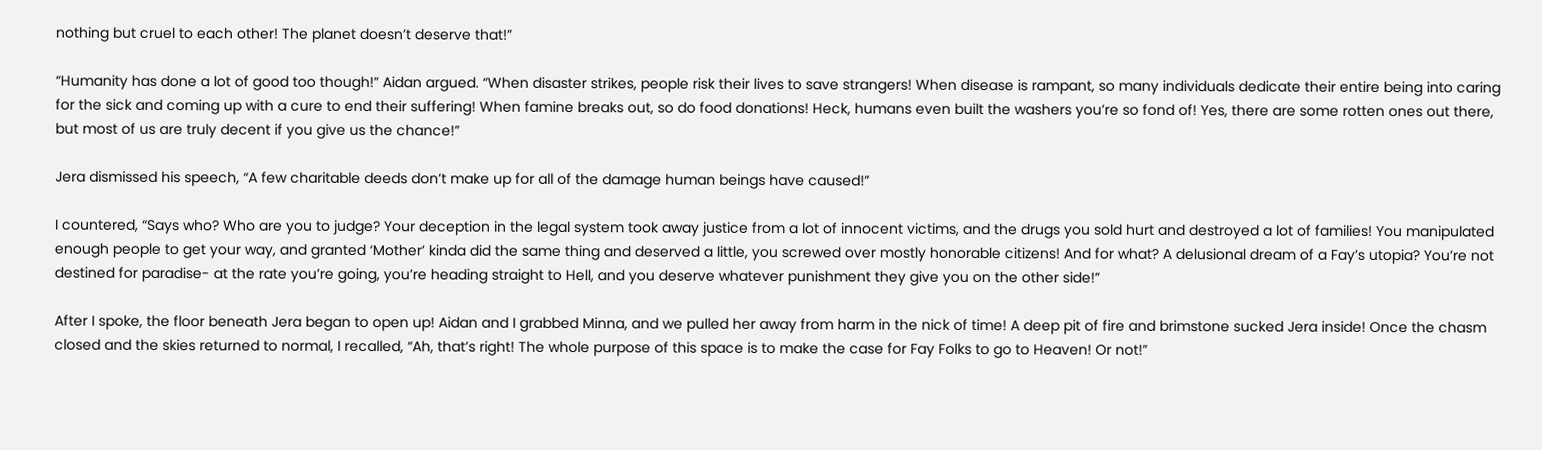nothing but cruel to each other! The planet doesn’t deserve that!”

“Humanity has done a lot of good too though!” Aidan argued. “When disaster strikes, people risk their lives to save strangers! When disease is rampant, so many individuals dedicate their entire being into caring for the sick and coming up with a cure to end their suffering! When famine breaks out, so do food donations! Heck, humans even built the washers you’re so fond of! Yes, there are some rotten ones out there, but most of us are truly decent if you give us the chance!”

Jera dismissed his speech, “A few charitable deeds don’t make up for all of the damage human beings have caused!”

I countered, “Says who? Who are you to judge? Your deception in the legal system took away justice from a lot of innocent victims, and the drugs you sold hurt and destroyed a lot of families! You manipulated enough people to get your way, and granted ‘Mother’ kinda did the same thing and deserved a little, you screwed over mostly honorable citizens! And for what? A delusional dream of a Fay’s utopia? You’re not destined for paradise- at the rate you’re going, you’re heading straight to Hell, and you deserve whatever punishment they give you on the other side!”

After I spoke, the floor beneath Jera began to open up! Aidan and I grabbed Minna, and we pulled her away from harm in the nick of time! A deep pit of fire and brimstone sucked Jera inside! Once the chasm closed and the skies returned to normal, I recalled, “Ah, that’s right! The whole purpose of this space is to make the case for Fay Folks to go to Heaven! Or not!”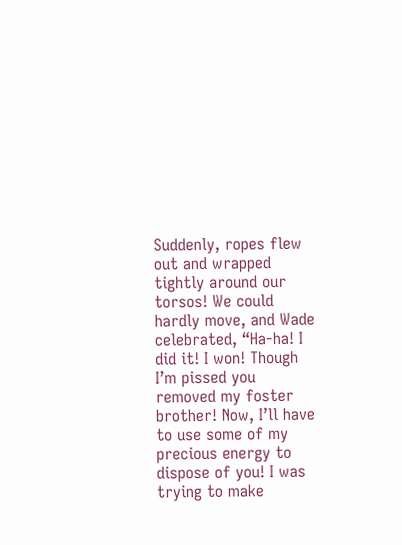Suddenly, ropes flew out and wrapped tightly around our torsos! We could hardly move, and Wade celebrated, “Ha-ha! I did it! I won! Though I’m pissed you removed my foster brother! Now, I’ll have to use some of my precious energy to dispose of you! I was trying to make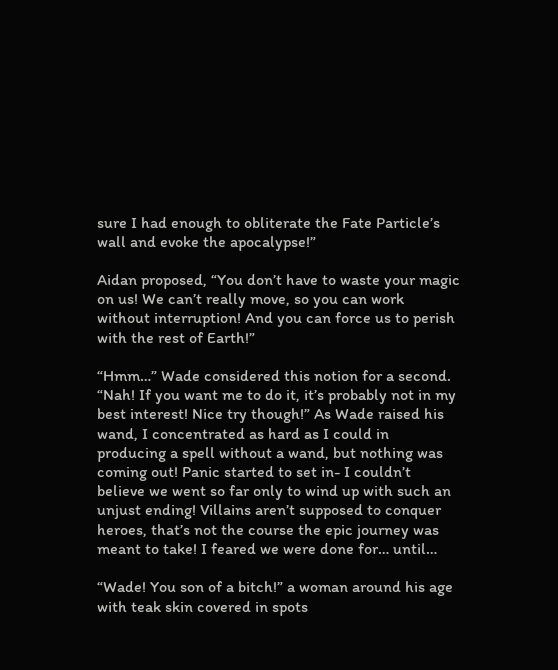sure I had enough to obliterate the Fate Particle’s wall and evoke the apocalypse!”

Aidan proposed, “You don’t have to waste your magic on us! We can’t really move, so you can work without interruption! And you can force us to perish with the rest of Earth!”

“Hmm…” Wade considered this notion for a second. “Nah! If you want me to do it, it’s probably not in my best interest! Nice try though!” As Wade raised his wand, I concentrated as hard as I could in producing a spell without a wand, but nothing was coming out! Panic started to set in- I couldn’t believe we went so far only to wind up with such an unjust ending! Villains aren’t supposed to conquer heroes, that’s not the course the epic journey was meant to take! I feared we were done for… until…

“Wade! You son of a bitch!” a woman around his age with teak skin covered in spots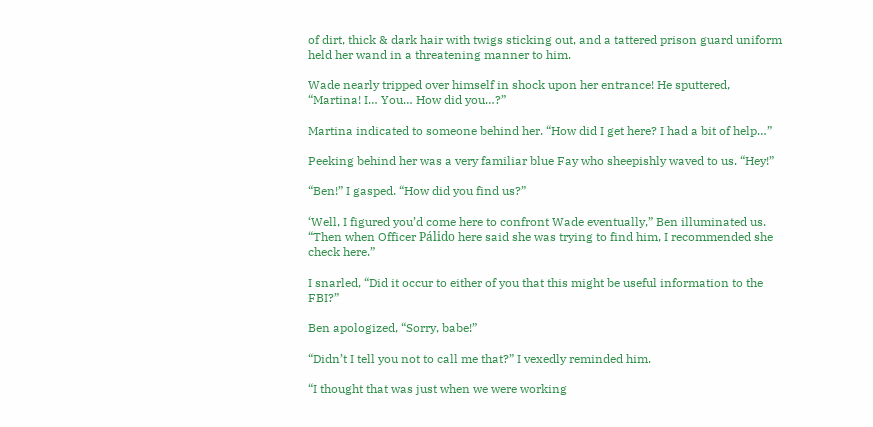of dirt, thick & dark hair with twigs sticking out, and a tattered prison guard uniform held her wand in a threatening manner to him.

Wade nearly tripped over himself in shock upon her entrance! He sputtered, “Martina! I… You… How did you…?”

Martina indicated to someone behind her. “How did I get here? I had a bit of help…”

Peeking behind her was a very familiar blue Fay who sheepishly waved to us. “Hey!”

“Ben!” I gasped. “How did you find us?”

‘Well, I figured you’d come here to confront Wade eventually,” Ben illuminated us. “Then when Officer Pálido here said she was trying to find him, I recommended she check here.”

I snarled, “Did it occur to either of you that this might be useful information to the FBI?”

Ben apologized, “Sorry, babe!”

“Didn’t I tell you not to call me that?” I vexedly reminded him.

“I thought that was just when we were working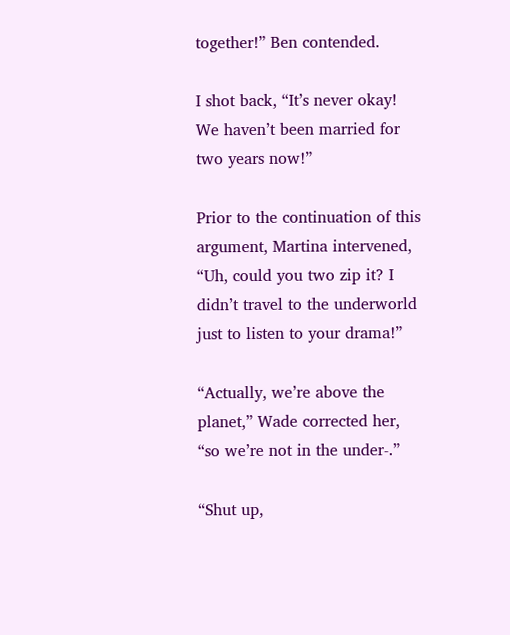together!” Ben contended.

I shot back, “It’s never okay! We haven’t been married for two years now!”

Prior to the continuation of this argument, Martina intervened, “Uh, could you two zip it? I didn’t travel to the underworld just to listen to your drama!”

“Actually, we’re above the planet,” Wade corrected her, “so we’re not in the under-.”

“Shut up,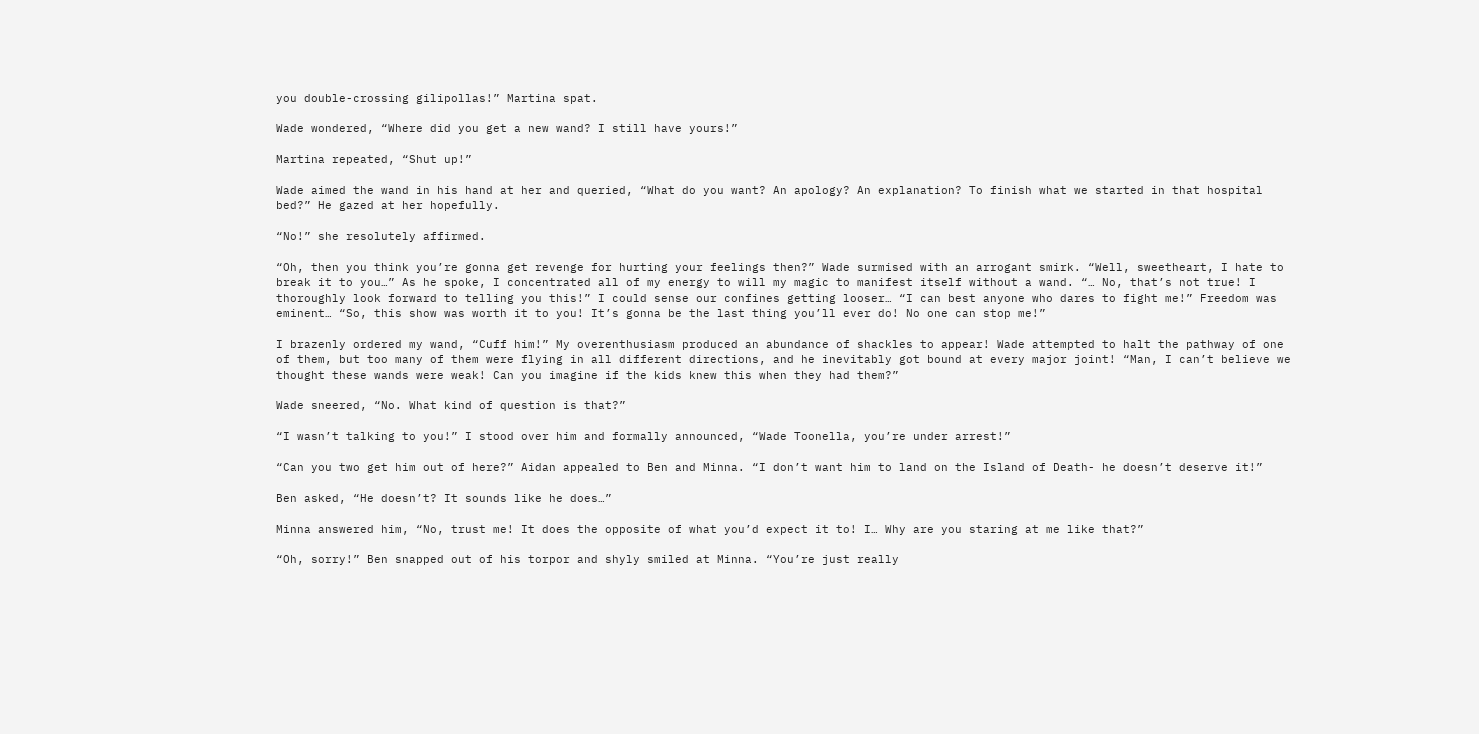you double-crossing gilipollas!” Martina spat.

Wade wondered, “Where did you get a new wand? I still have yours!”

Martina repeated, “Shut up!”

Wade aimed the wand in his hand at her and queried, “What do you want? An apology? An explanation? To finish what we started in that hospital bed?” He gazed at her hopefully.

“No!” she resolutely affirmed.

“Oh, then you think you’re gonna get revenge for hurting your feelings then?” Wade surmised with an arrogant smirk. “Well, sweetheart, I hate to break it to you…” As he spoke, I concentrated all of my energy to will my magic to manifest itself without a wand. “… No, that’s not true! I thoroughly look forward to telling you this!” I could sense our confines getting looser… “I can best anyone who dares to fight me!” Freedom was eminent… “So, this show was worth it to you! It’s gonna be the last thing you’ll ever do! No one can stop me!”

I brazenly ordered my wand, “Cuff him!” My overenthusiasm produced an abundance of shackles to appear! Wade attempted to halt the pathway of one of them, but too many of them were flying in all different directions, and he inevitably got bound at every major joint! “Man, I can’t believe we thought these wands were weak! Can you imagine if the kids knew this when they had them?”

Wade sneered, “No. What kind of question is that?”

“I wasn’t talking to you!” I stood over him and formally announced, “Wade Toonella, you’re under arrest!”

“Can you two get him out of here?” Aidan appealed to Ben and Minna. “I don’t want him to land on the Island of Death- he doesn’t deserve it!”

Ben asked, “He doesn’t? It sounds like he does…”

Minna answered him, “No, trust me! It does the opposite of what you’d expect it to! I… Why are you staring at me like that?”

“Oh, sorry!” Ben snapped out of his torpor and shyly smiled at Minna. “You’re just really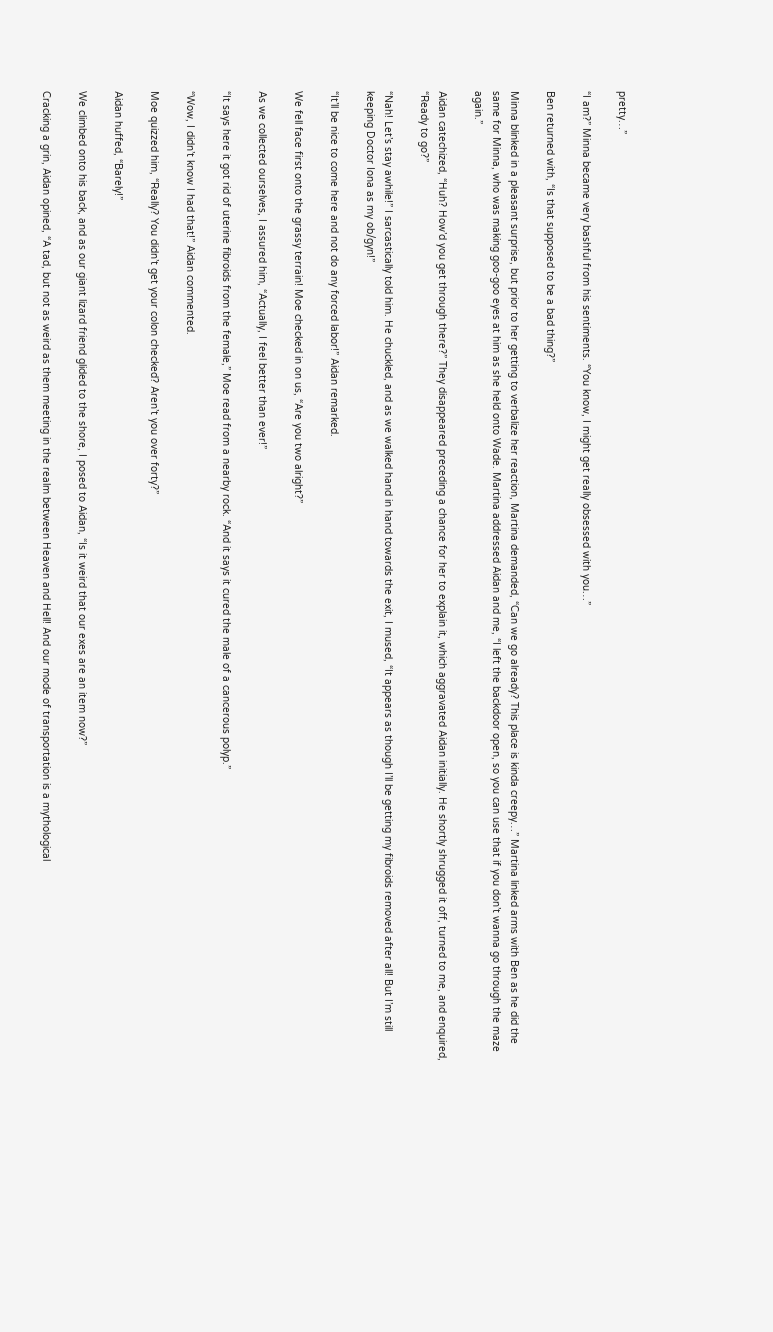pretty…”

“I am?” Minna became very bashful from his sentiments. “You know, I might get really obsessed with you…”

Ben returned with, “Is that supposed to be a bad thing?”

Minna blinked in a pleasant surprise, but prior to her getting to verbalize her reaction, Martina demanded, “Can we go already? This place is kinda creepy…” Martina linked arms with Ben as he did the same for Minna, who was making goo-goo eyes at him as she held onto Wade. Martina addressed Aidan and me, “I left the backdoor open, so you can use that if you don’t wanna go through the maze again.”

Aidan catechized, “Huh? How’d you get through there?” They disappeared preceding a chance for her to explain it, which aggravated Aidan initially. He shortly shrugged it off, turned to me, and enquired, “Ready to go?”

“Nah! Let’s stay awhile!” I sarcastically told him. He chuckled, and as we walked hand in hand towards the exit, I mused, “It appears as though I’ll be getting my fibroids removed after all! But I’m still keeping Doctor Iona as my ob/gyn!”

“It’ll be nice to come here and not do any forced labor!” Aidan remarked.

We fell face first onto the grassy terrain! Moe checked in on us, “Are you two alright?”

As we collected ourselves, I assured him, “Actually, I feel better than ever!”

“It says here it got rid of uterine fibroids from the female,” Moe read from a nearby rock. “And it says it cured the male of a cancerous polyp.”

“Wow, I didn’t know I had that!” Aidan commented.

Moe quizzed him, “Really? You didn’t get your colon checked? Aren’t you over forty?”

Aidan huffed, “Barely!”

We climbed onto his back, and as our giant lizard friend glided to the shore, I posed to Aidan, “Is it weird that our exes are an item now?”

Cracking a grin, Aidan opined, “A tad, but not as weird as them meeting in the realm between Heaven and Hell! And our mode of transportation is a mythological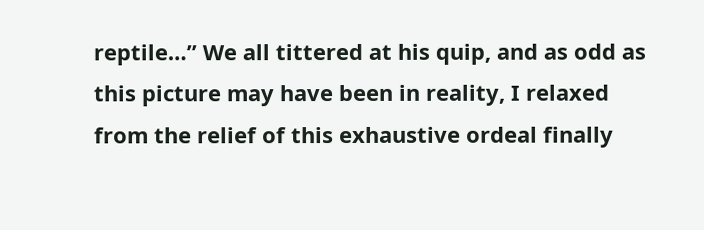reptile…” We all tittered at his quip, and as odd as this picture may have been in reality, I relaxed from the relief of this exhaustive ordeal finally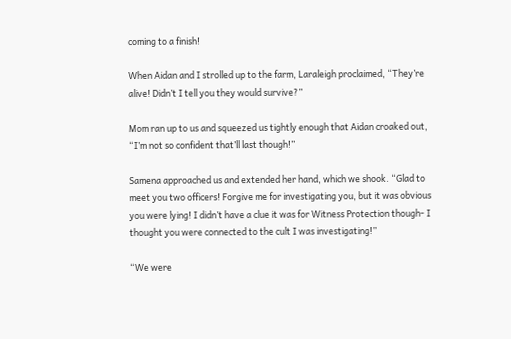coming to a finish!

When Aidan and I strolled up to the farm, Laraleigh proclaimed, “They’re alive! Didn’t I tell you they would survive?”

Mom ran up to us and squeezed us tightly enough that Aidan croaked out, “I’m not so confident that’ll last though!”

Samena approached us and extended her hand, which we shook. “Glad to meet you two officers! Forgive me for investigating you, but it was obvious you were lying! I didn’t have a clue it was for Witness Protection though- I thought you were connected to the cult I was investigating!”

“We were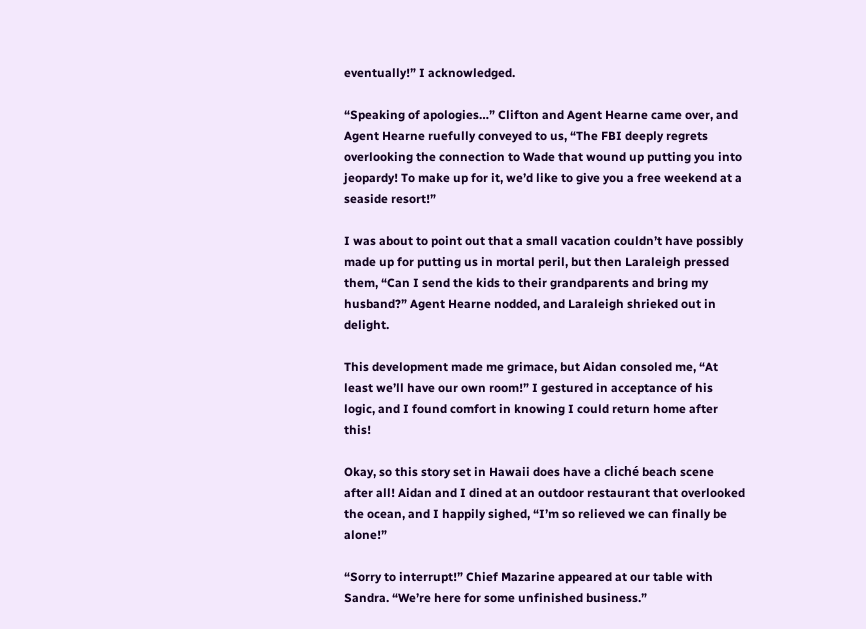eventually!” I acknowledged.

“Speaking of apologies…” Clifton and Agent Hearne came over, and Agent Hearne ruefully conveyed to us, “The FBI deeply regrets overlooking the connection to Wade that wound up putting you into jeopardy! To make up for it, we’d like to give you a free weekend at a seaside resort!”

I was about to point out that a small vacation couldn’t have possibly made up for putting us in mortal peril, but then Laraleigh pressed them, “Can I send the kids to their grandparents and bring my husband?” Agent Hearne nodded, and Laraleigh shrieked out in delight.

This development made me grimace, but Aidan consoled me, “At least we’ll have our own room!” I gestured in acceptance of his logic, and I found comfort in knowing I could return home after this!

Okay, so this story set in Hawaii does have a cliché beach scene after all! Aidan and I dined at an outdoor restaurant that overlooked the ocean, and I happily sighed, “I’m so relieved we can finally be alone!”

“Sorry to interrupt!” Chief Mazarine appeared at our table with Sandra. “We’re here for some unfinished business.”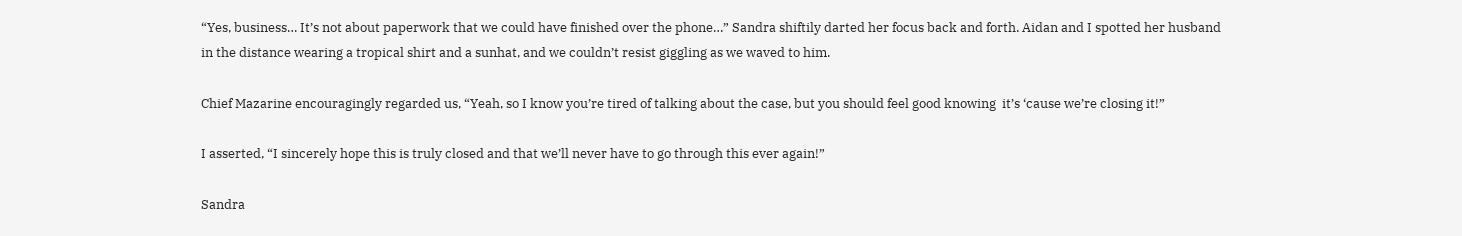“Yes, business… It’s not about paperwork that we could have finished over the phone…” Sandra shiftily darted her focus back and forth. Aidan and I spotted her husband in the distance wearing a tropical shirt and a sunhat, and we couldn’t resist giggling as we waved to him.

Chief Mazarine encouragingly regarded us, “Yeah, so I know you’re tired of talking about the case, but you should feel good knowing  it’s ‘cause we’re closing it!”

I asserted, “I sincerely hope this is truly closed and that we’ll never have to go through this ever again!”

Sandra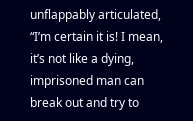unflappably articulated, “I’m certain it is! I mean, it’s not like a dying, imprisoned man can break out and try to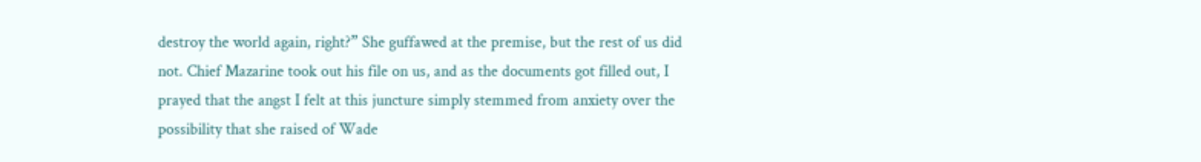destroy the world again, right?” She guffawed at the premise, but the rest of us did not. Chief Mazarine took out his file on us, and as the documents got filled out, I prayed that the angst I felt at this juncture simply stemmed from anxiety over the possibility that she raised of Wade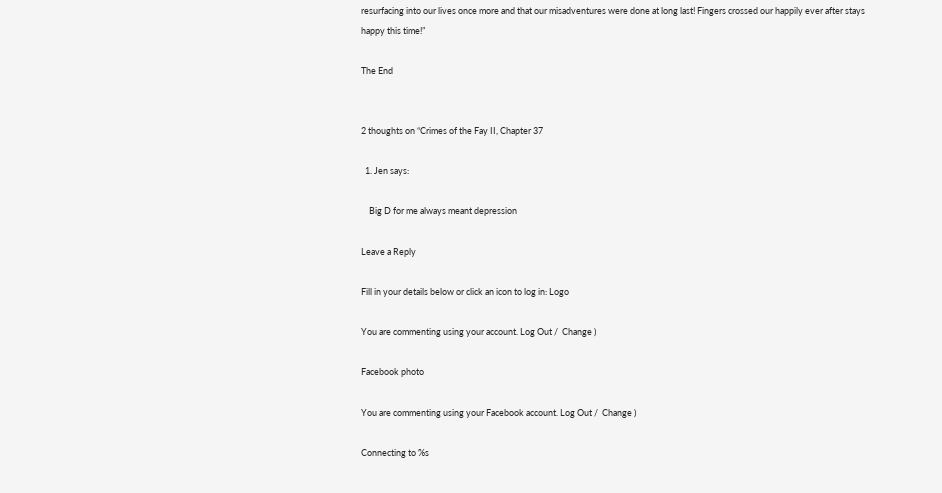resurfacing into our lives once more and that our misadventures were done at long last! Fingers crossed our happily ever after stays happy this time!”

The End


2 thoughts on “Crimes of the Fay II, Chapter 37

  1. Jen says:

    Big D for me always meant depression

Leave a Reply

Fill in your details below or click an icon to log in: Logo

You are commenting using your account. Log Out /  Change )

Facebook photo

You are commenting using your Facebook account. Log Out /  Change )

Connecting to %s